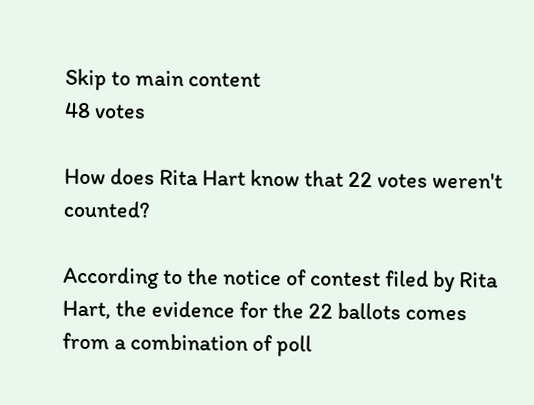Skip to main content
48 votes

How does Rita Hart know that 22 votes weren't counted?

According to the notice of contest filed by Rita Hart, the evidence for the 22 ballots comes from a combination of poll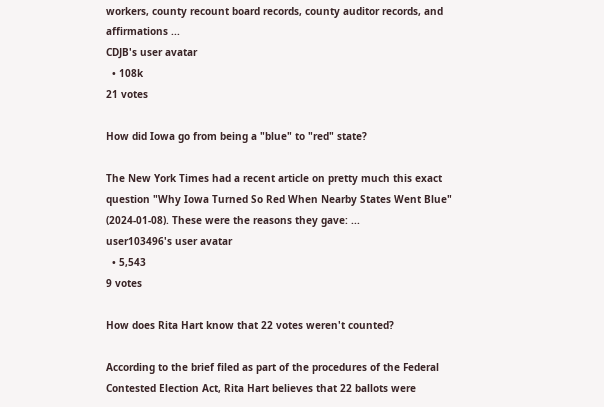workers, county recount board records, county auditor records, and affirmations ...
CDJB's user avatar
  • 108k
21 votes

How did Iowa go from being a "blue" to "red" state?

The New York Times had a recent article on pretty much this exact question "Why Iowa Turned So Red When Nearby States Went Blue" (2024-01-08). These were the reasons they gave: ...
user103496's user avatar
  • 5,543
9 votes

How does Rita Hart know that 22 votes weren't counted?

According to the brief filed as part of the procedures of the Federal Contested Election Act, Rita Hart believes that 22 ballots were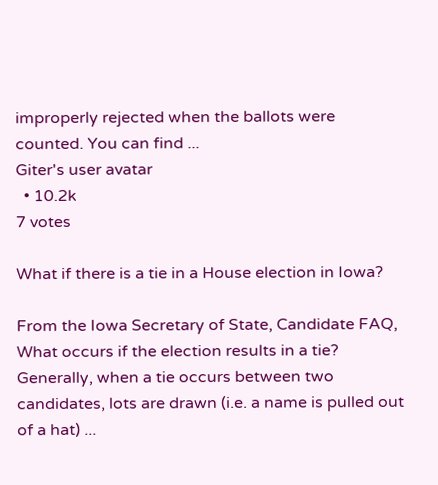improperly rejected when the ballots were counted. You can find ...
Giter's user avatar
  • 10.2k
7 votes

What if there is a tie in a House election in Iowa?

From the Iowa Secretary of State, Candidate FAQ, What occurs if the election results in a tie? Generally, when a tie occurs between two candidates, lots are drawn (i.e. a name is pulled out of a hat) ...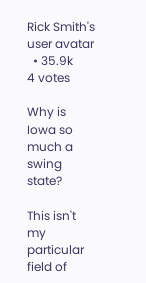Rick Smith's user avatar
  • 35.9k
4 votes

Why is Iowa so much a swing state?

This isn't my particular field of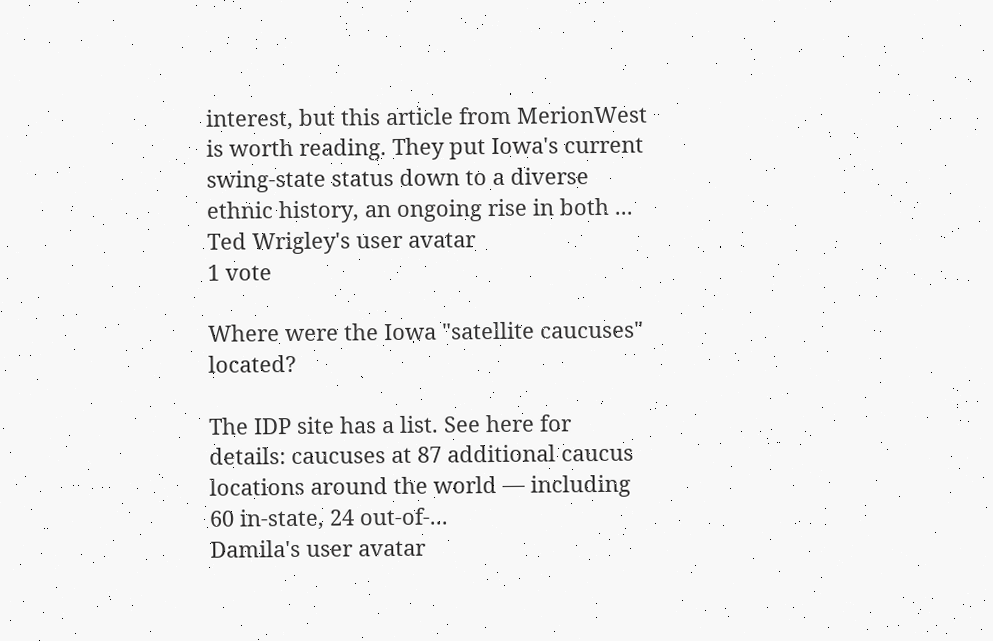interest, but this article from MerionWest is worth reading. They put Iowa's current swing-state status down to a diverse ethnic history, an ongoing rise in both ...
Ted Wrigley's user avatar
1 vote

Where were the Iowa "satellite caucuses" located?

The IDP site has a list. See here for details: caucuses at 87 additional caucus locations around the world — including 60 in-state, 24 out-of-...
Damila's user avatar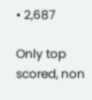• 2,687

Only top scored, non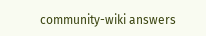community-wiki answers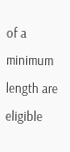of a minimum length are eligible